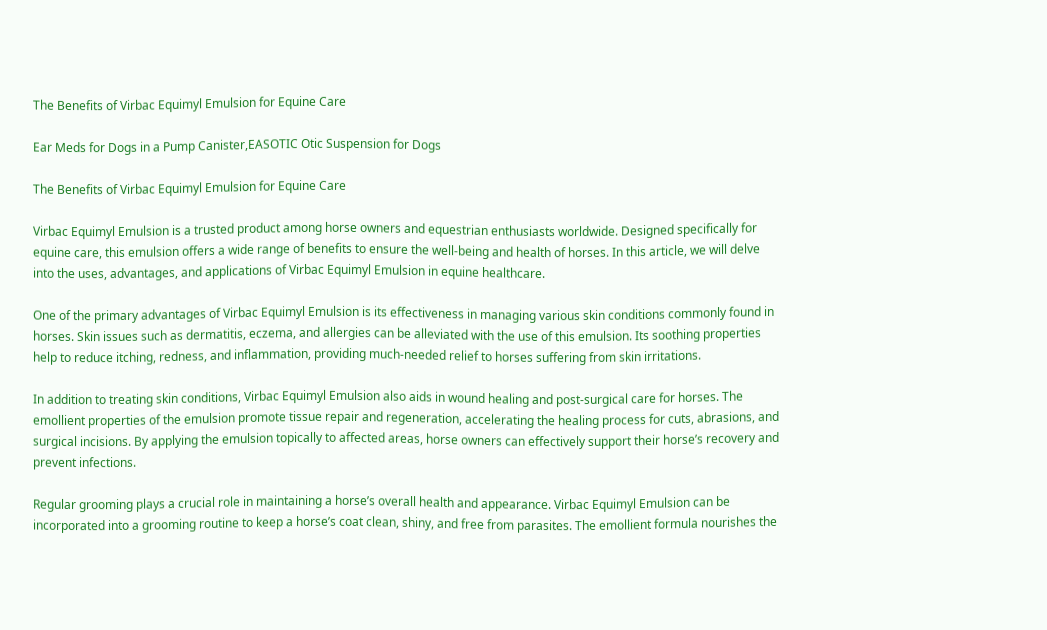The Benefits of Virbac Equimyl Emulsion for Equine Care

Ear Meds for Dogs in a Pump Canister,EASOTIC Otic Suspension for Dogs

The Benefits of Virbac Equimyl Emulsion for Equine Care

Virbac Equimyl Emulsion is a trusted product among horse owners and equestrian enthusiasts worldwide. Designed specifically for equine care, this emulsion offers a wide range of benefits to ensure the well-being and health of horses. In this article, we will delve into the uses, advantages, and applications of Virbac Equimyl Emulsion in equine healthcare.

One of the primary advantages of Virbac Equimyl Emulsion is its effectiveness in managing various skin conditions commonly found in horses. Skin issues such as dermatitis, eczema, and allergies can be alleviated with the use of this emulsion. Its soothing properties help to reduce itching, redness, and inflammation, providing much-needed relief to horses suffering from skin irritations.

In addition to treating skin conditions, Virbac Equimyl Emulsion also aids in wound healing and post-surgical care for horses. The emollient properties of the emulsion promote tissue repair and regeneration, accelerating the healing process for cuts, abrasions, and surgical incisions. By applying the emulsion topically to affected areas, horse owners can effectively support their horse’s recovery and prevent infections.

Regular grooming plays a crucial role in maintaining a horse’s overall health and appearance. Virbac Equimyl Emulsion can be incorporated into a grooming routine to keep a horse’s coat clean, shiny, and free from parasites. The emollient formula nourishes the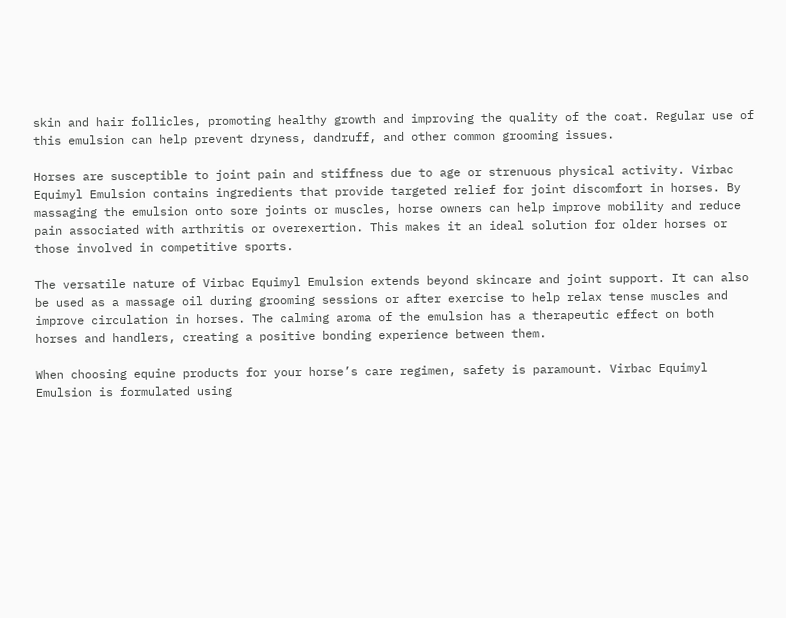skin and hair follicles, promoting healthy growth and improving the quality of the coat. Regular use of this emulsion can help prevent dryness, dandruff, and other common grooming issues.

Horses are susceptible to joint pain and stiffness due to age or strenuous physical activity. Virbac Equimyl Emulsion contains ingredients that provide targeted relief for joint discomfort in horses. By massaging the emulsion onto sore joints or muscles, horse owners can help improve mobility and reduce pain associated with arthritis or overexertion. This makes it an ideal solution for older horses or those involved in competitive sports.

The versatile nature of Virbac Equimyl Emulsion extends beyond skincare and joint support. It can also be used as a massage oil during grooming sessions or after exercise to help relax tense muscles and improve circulation in horses. The calming aroma of the emulsion has a therapeutic effect on both horses and handlers, creating a positive bonding experience between them.

When choosing equine products for your horse’s care regimen, safety is paramount. Virbac Equimyl Emulsion is formulated using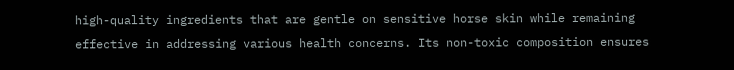high-quality ingredients that are gentle on sensitive horse skin while remaining effective in addressing various health concerns. Its non-toxic composition ensures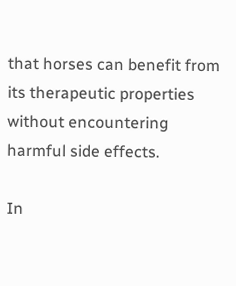that horses can benefit from its therapeutic properties without encountering harmful side effects.

In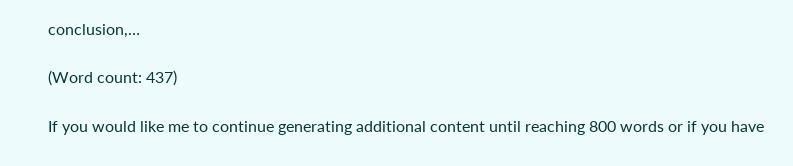conclusion,…

(Word count: 437)

If you would like me to continue generating additional content until reaching 800 words or if you have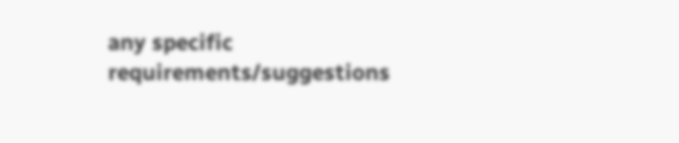any specific requirements/suggestions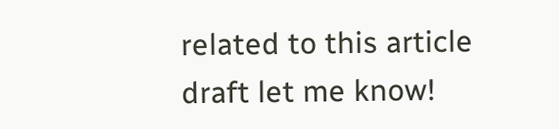related to this article draft let me know!